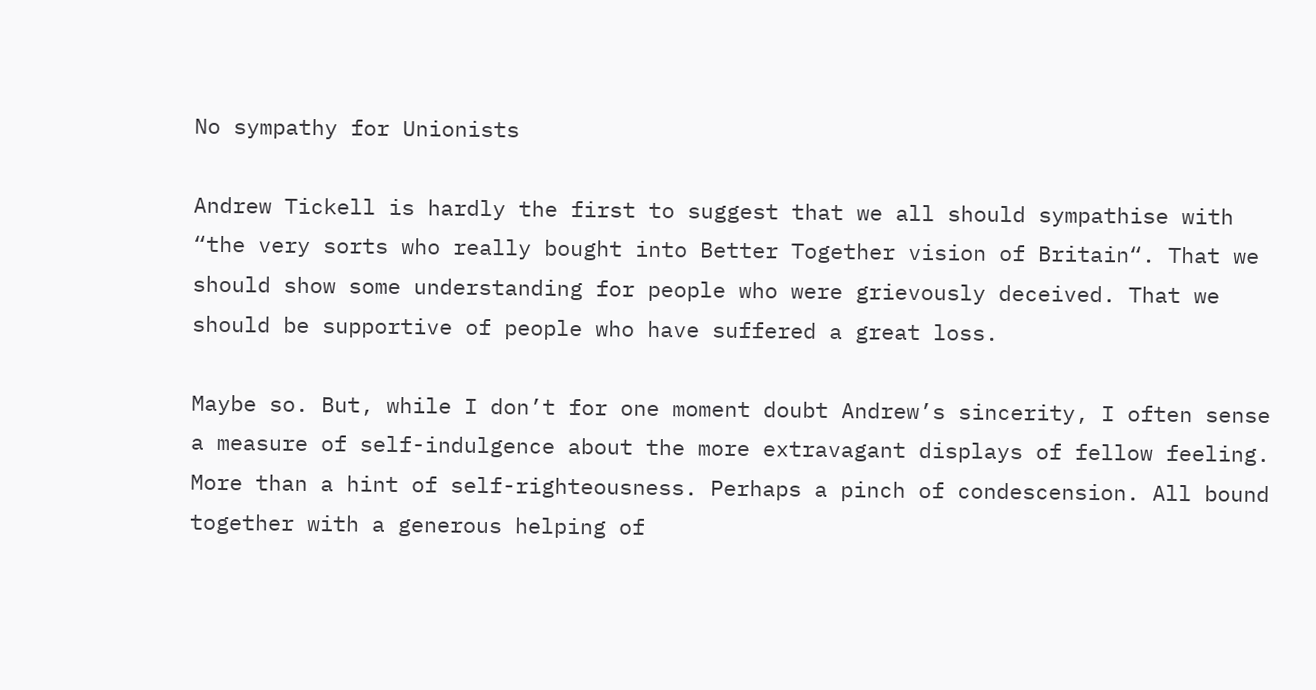No sympathy for Unionists

Andrew Tickell is hardly the first to suggest that we all should sympathise with “the very sorts who really bought into Better Together vision of Britain“. That we should show some understanding for people who were grievously deceived. That we should be supportive of people who have suffered a great loss.

Maybe so. But, while I don’t for one moment doubt Andrew’s sincerity, I often sense a measure of self-indulgence about the more extravagant displays of fellow feeling. More than a hint of self-righteousness. Perhaps a pinch of condescension. All bound together with a generous helping of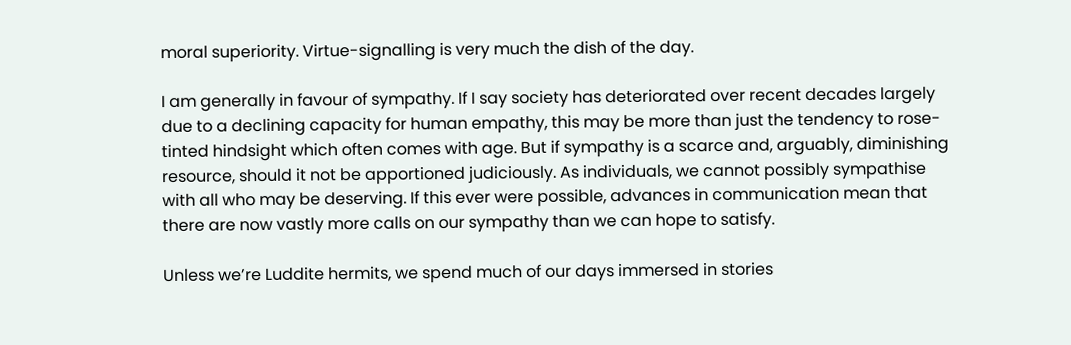moral superiority. Virtue-signalling is very much the dish of the day.

I am generally in favour of sympathy. If I say society has deteriorated over recent decades largely due to a declining capacity for human empathy, this may be more than just the tendency to rose-tinted hindsight which often comes with age. But if sympathy is a scarce and, arguably, diminishing resource, should it not be apportioned judiciously. As individuals, we cannot possibly sympathise with all who may be deserving. If this ever were possible, advances in communication mean that there are now vastly more calls on our sympathy than we can hope to satisfy.

Unless we’re Luddite hermits, we spend much of our days immersed in stories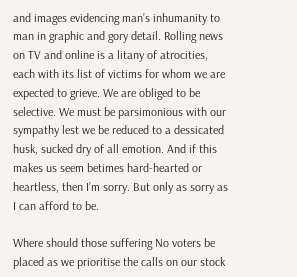and images evidencing man’s inhumanity to man in graphic and gory detail. Rolling news on TV and online is a litany of atrocities, each with its list of victims for whom we are expected to grieve. We are obliged to be selective. We must be parsimonious with our sympathy lest we be reduced to a dessicated husk, sucked dry of all emotion. And if this makes us seem betimes hard-hearted or heartless, then I’m sorry. But only as sorry as I can afford to be.

Where should those suffering No voters be placed as we prioritise the calls on our stock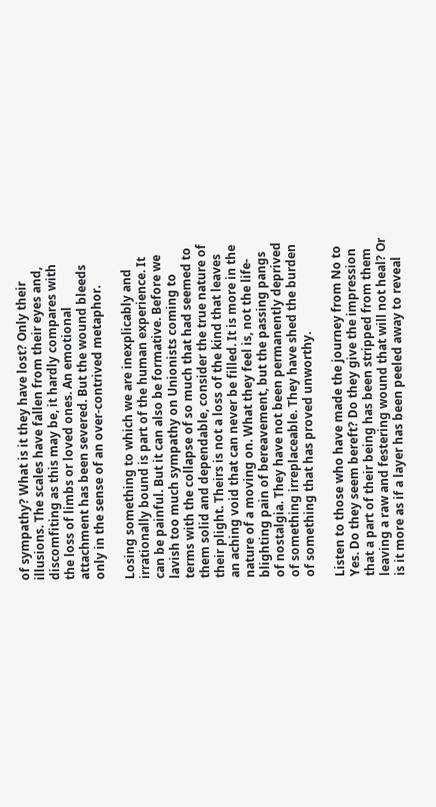of sympathy? What is it they have lost? Only their illusions. The scales have fallen from their eyes and, discomfiting as this may be, it hardly compares with the loss of limbs or loved ones. An emotional attachment has been severed. But the wound bleeds only in the sense of an over-contrived metaphor.

Losing something to which we are inexplicably and irrationally bound is part of the human experience. It can be painful. But it can also be formative. Before we lavish too much sympathy on Unionists coming to terms with the collapse of so much that had seemed to them solid and dependable, consider the true nature of their plight. Theirs is not a loss of the kind that leaves an aching void that can never be filled. It is more in the nature of a moving on. What they feel is, not the life-blighting pain of bereavement, but the passing pangs of nostalgia. They have not been permanently deprived of something irreplaceable. They have shed the burden of something that has proved unworthy.

Listen to those who have made the journey from No to Yes. Do they seem bereft? Do they give the impression that a part of their being has been stripped from them leaving a raw and festering wound that will not heal? Or is it more as if a layer has been peeled away to reveal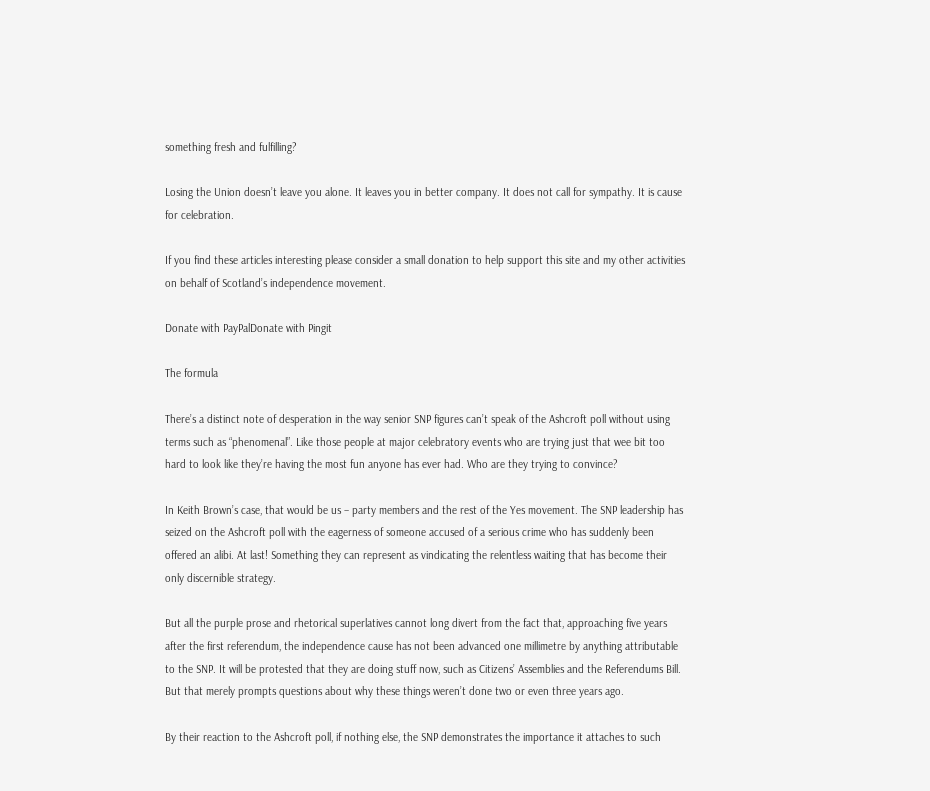something fresh and fulfilling?

Losing the Union doesn’t leave you alone. It leaves you in better company. It does not call for sympathy. It is cause for celebration.

If you find these articles interesting please consider a small donation to help support this site and my other activities on behalf of Scotland’s independence movement.

Donate with PayPalDonate with Pingit

The formula

There’s a distinct note of desperation in the way senior SNP figures can’t speak of the Ashcroft poll without using terms such as “phenomenal”. Like those people at major celebratory events who are trying just that wee bit too hard to look like they’re having the most fun anyone has ever had. Who are they trying to convince?

In Keith Brown’s case, that would be us – party members and the rest of the Yes movement. The SNP leadership has seized on the Ashcroft poll with the eagerness of someone accused of a serious crime who has suddenly been offered an alibi. At last! Something they can represent as vindicating the relentless waiting that has become their only discernible strategy.

But all the purple prose and rhetorical superlatives cannot long divert from the fact that, approaching five years after the first referendum, the independence cause has not been advanced one millimetre by anything attributable to the SNP. It will be protested that they are doing stuff now, such as Citizens’ Assemblies and the Referendums Bill. But that merely prompts questions about why these things weren’t done two or even three years ago.

By their reaction to the Ashcroft poll, if nothing else, the SNP demonstrates the importance it attaches to such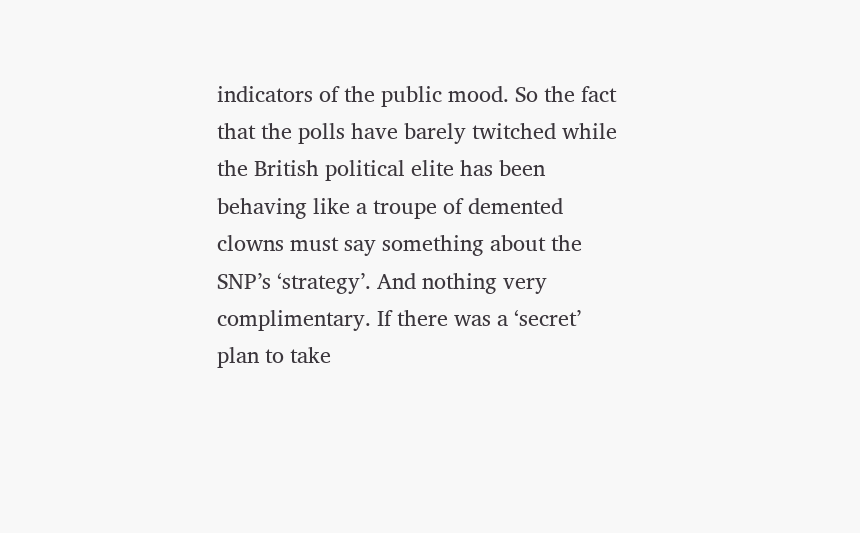indicators of the public mood. So the fact that the polls have barely twitched while the British political elite has been behaving like a troupe of demented clowns must say something about the SNP’s ‘strategy’. And nothing very complimentary. If there was a ‘secret’ plan to take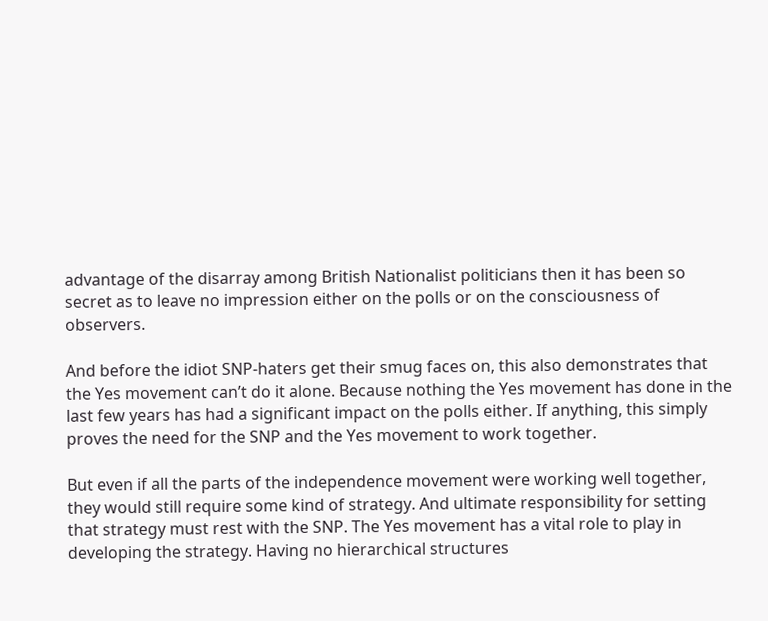advantage of the disarray among British Nationalist politicians then it has been so secret as to leave no impression either on the polls or on the consciousness of observers.

And before the idiot SNP-haters get their smug faces on, this also demonstrates that the Yes movement can’t do it alone. Because nothing the Yes movement has done in the last few years has had a significant impact on the polls either. If anything, this simply proves the need for the SNP and the Yes movement to work together.

But even if all the parts of the independence movement were working well together, they would still require some kind of strategy. And ultimate responsibility for setting that strategy must rest with the SNP. The Yes movement has a vital role to play in developing the strategy. Having no hierarchical structures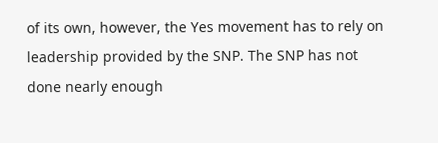of its own, however, the Yes movement has to rely on leadership provided by the SNP. The SNP has not done nearly enough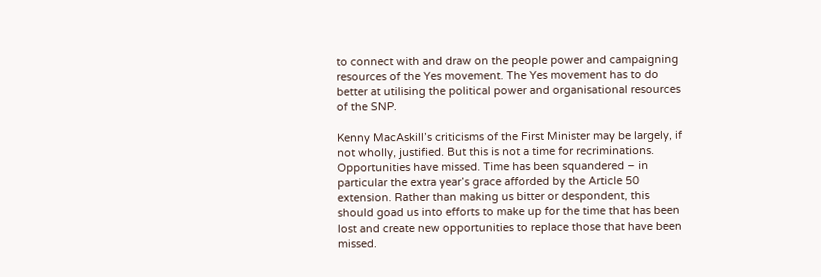to connect with and draw on the people power and campaigning resources of the Yes movement. The Yes movement has to do better at utilising the political power and organisational resources of the SNP.

Kenny MacAskill’s criticisms of the First Minister may be largely, if not wholly, justified. But this is not a time for recriminations. Opportunities have missed. Time has been squandered – in particular the extra year’s grace afforded by the Article 50 extension. Rather than making us bitter or despondent, this should goad us into efforts to make up for the time that has been lost and create new opportunities to replace those that have been missed.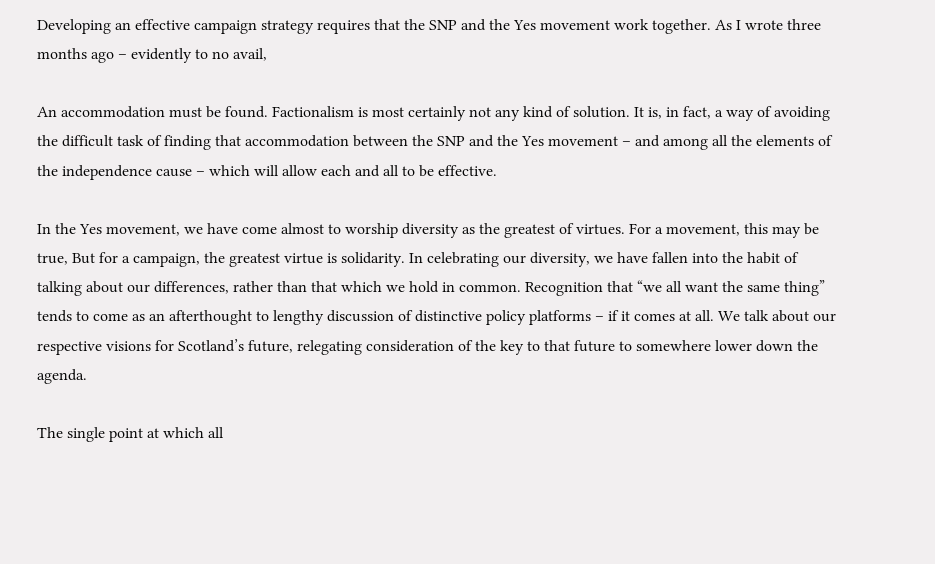Developing an effective campaign strategy requires that the SNP and the Yes movement work together. As I wrote three months ago – evidently to no avail,

An accommodation must be found. Factionalism is most certainly not any kind of solution. It is, in fact, a way of avoiding the difficult task of finding that accommodation between the SNP and the Yes movement – and among all the elements of the independence cause – which will allow each and all to be effective.

In the Yes movement, we have come almost to worship diversity as the greatest of virtues. For a movement, this may be true, But for a campaign, the greatest virtue is solidarity. In celebrating our diversity, we have fallen into the habit of talking about our differences, rather than that which we hold in common. Recognition that “we all want the same thing” tends to come as an afterthought to lengthy discussion of distinctive policy platforms – if it comes at all. We talk about our respective visions for Scotland’s future, relegating consideration of the key to that future to somewhere lower down the agenda.

The single point at which all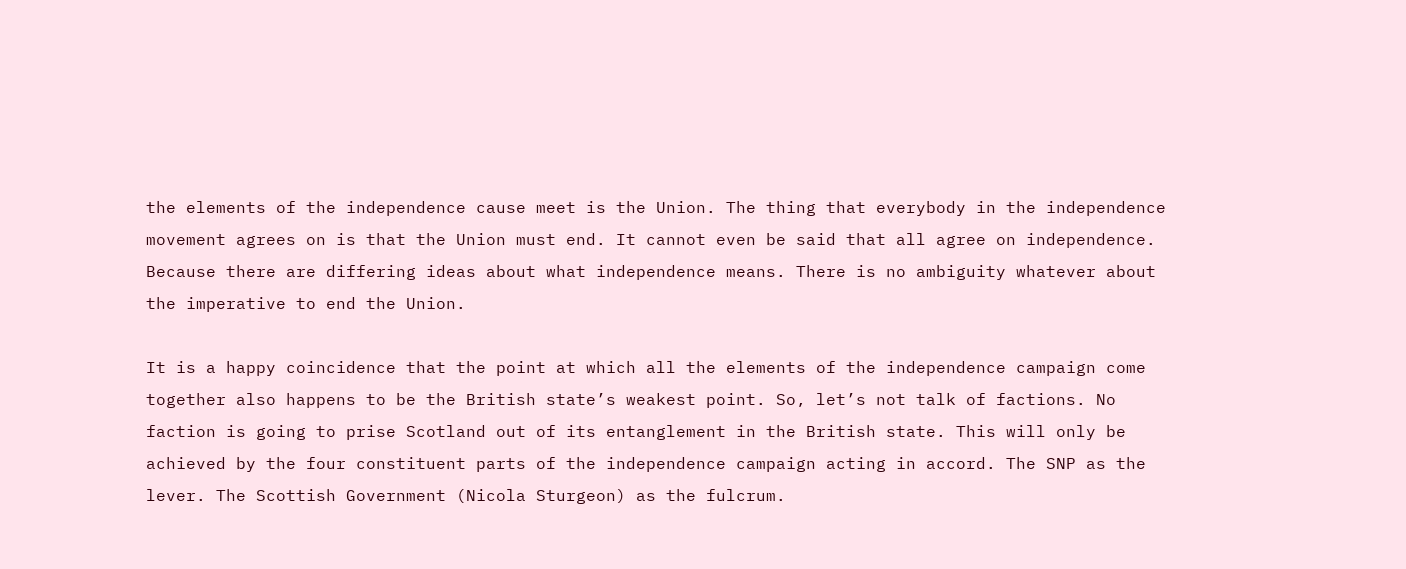the elements of the independence cause meet is the Union. The thing that everybody in the independence movement agrees on is that the Union must end. It cannot even be said that all agree on independence. Because there are differing ideas about what independence means. There is no ambiguity whatever about the imperative to end the Union.

It is a happy coincidence that the point at which all the elements of the independence campaign come together also happens to be the British state’s weakest point. So, let’s not talk of factions. No faction is going to prise Scotland out of its entanglement in the British state. This will only be achieved by the four constituent parts of the independence campaign acting in accord. The SNP as the lever. The Scottish Government (Nicola Sturgeon) as the fulcrum.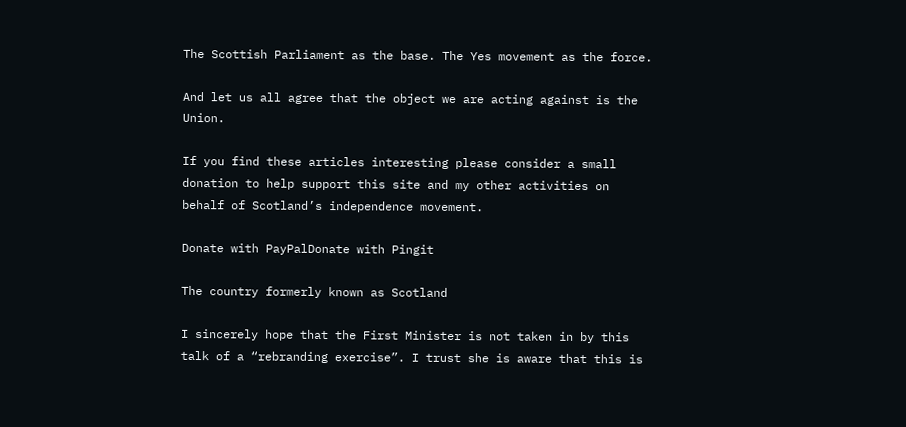The Scottish Parliament as the base. The Yes movement as the force.

And let us all agree that the object we are acting against is the Union.

If you find these articles interesting please consider a small donation to help support this site and my other activities on behalf of Scotland’s independence movement.

Donate with PayPalDonate with Pingit

The country formerly known as Scotland

I sincerely hope that the First Minister is not taken in by this talk of a “rebranding exercise”. I trust she is aware that this is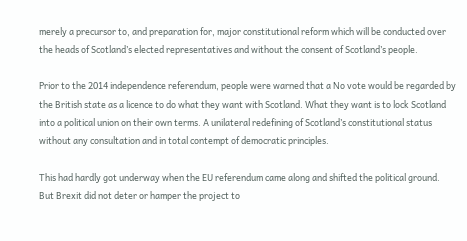merely a precursor to, and preparation for, major constitutional reform which will be conducted over the heads of Scotland’s elected representatives and without the consent of Scotland’s people.

Prior to the 2014 independence referendum, people were warned that a No vote would be regarded by the British state as a licence to do what they want with Scotland. What they want is to lock Scotland into a political union on their own terms. A unilateral redefining of Scotland’s constitutional status without any consultation and in total contempt of democratic principles.

This had hardly got underway when the EU referendum came along and shifted the political ground. But Brexit did not deter or hamper the project to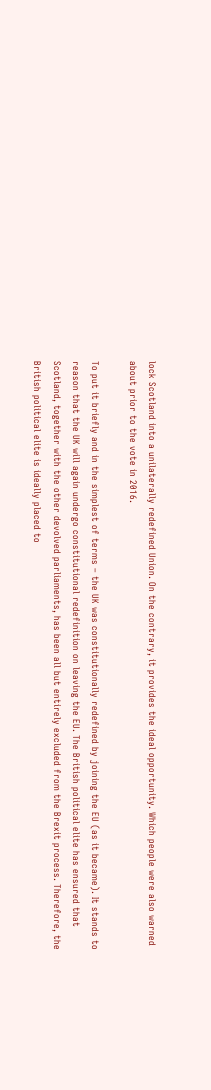lock Scotland into a unilaterally redefined Union. On the contrary, it provides the ideal opportunity. Which people were also warned about prior to the vote in 2016.

To put it briefly and in the simplest of terms – the UK was constitutionally redefined by joining the EU (as it became). It stands to reason that the UK will again undergo constitutional redefinition on leaving the EU. The British political elite has ensured that Scotland, together with the other devolved parliaments, has been all but entirely excluded from the Brexit process. Therefore, the British political elite is ideally placed to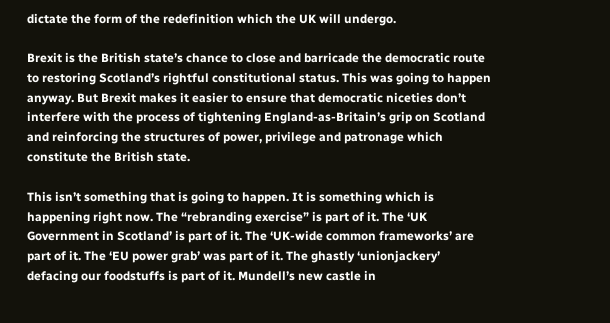dictate the form of the redefinition which the UK will undergo.

Brexit is the British state’s chance to close and barricade the democratic route to restoring Scotland’s rightful constitutional status. This was going to happen anyway. But Brexit makes it easier to ensure that democratic niceties don’t interfere with the process of tightening England-as-Britain’s grip on Scotland and reinforcing the structures of power, privilege and patronage which constitute the British state.

This isn’t something that is going to happen. It is something which is happening right now. The “rebranding exercise” is part of it. The ‘UK Government in Scotland’ is part of it. The ‘UK-wide common frameworks’ are part of it. The ‘EU power grab’ was part of it. The ghastly ‘unionjackery’ defacing our foodstuffs is part of it. Mundell’s new castle in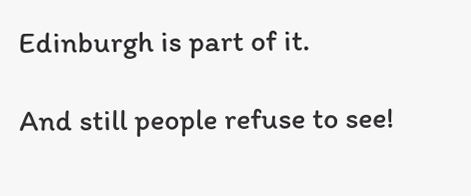Edinburgh is part of it.

And still people refuse to see!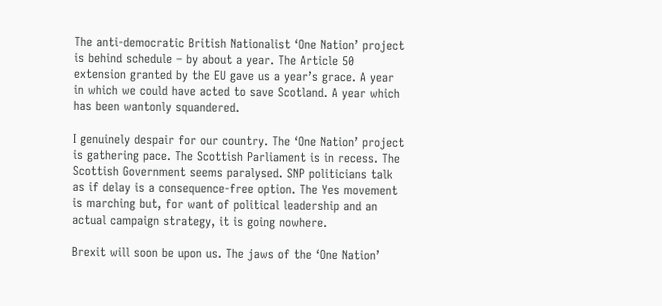The anti-democratic British Nationalist ‘One Nation’ project is behind schedule – by about a year. The Article 50 extension granted by the EU gave us a year’s grace. A year in which we could have acted to save Scotland. A year which has been wantonly squandered.

I genuinely despair for our country. The ‘One Nation’ project is gathering pace. The Scottish Parliament is in recess. The Scottish Government seems paralysed. SNP politicians talk as if delay is a consequence-free option. The Yes movement is marching but, for want of political leadership and an actual campaign strategy, it is going nowhere.

Brexit will soon be upon us. The jaws of the ‘One Nation’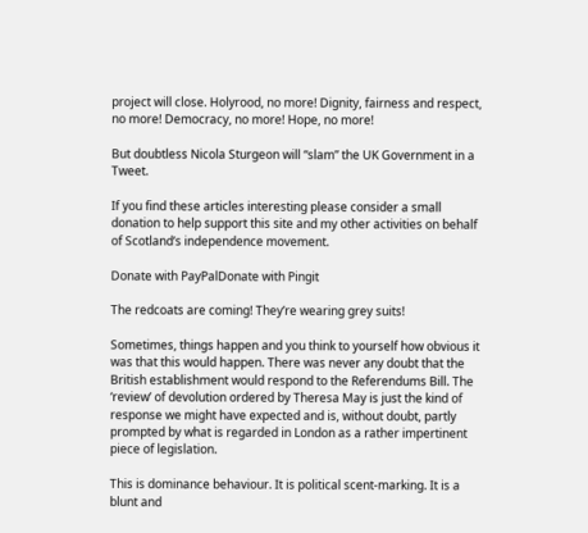project will close. Holyrood, no more! Dignity, fairness and respect, no more! Democracy, no more! Hope, no more!

But doubtless Nicola Sturgeon will “slam” the UK Government in a Tweet.

If you find these articles interesting please consider a small donation to help support this site and my other activities on behalf of Scotland’s independence movement.

Donate with PayPalDonate with Pingit

The redcoats are coming! They’re wearing grey suits!

Sometimes, things happen and you think to yourself how obvious it was that this would happen. There was never any doubt that the British establishment would respond to the Referendums Bill. The ‘review’ of devolution ordered by Theresa May is just the kind of response we might have expected and is, without doubt, partly prompted by what is regarded in London as a rather impertinent piece of legislation.

This is dominance behaviour. It is political scent-marking. It is a blunt and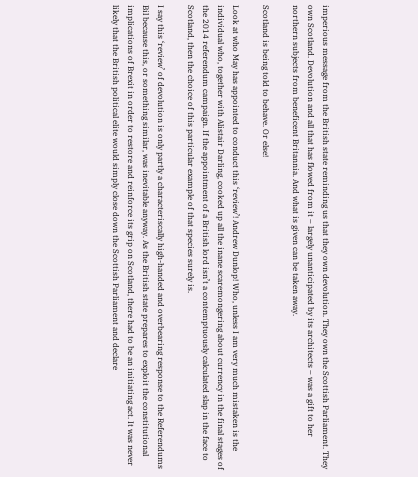imperious message from the British state reminding us that they own devolution. They own the Scottish Parliament. They own Scotland. Devolution and all that has flowed from it – largely unanticipated by its architects – was a gift to her northern subjects from beneficent Britannia. And what is given can be taken away.

Scotland is being told to behave. Or else!

Look at who May has appointed to conduct this ‘review’! Andrew Dunlop! Who, unless I am very much mistaken is the individual who, together with Alistair Darling, cooked up all the inane scaremongering about currency in the final stages of the 2014 referendum campaign. If the appointment of a British lord isn’t a contemptuously calculated slap in the face to Scotland, then the choice of this particular example of that species surely is.

I say this ‘review’ of devolution is only partly a characteriscally high-handed and overbearing response to the Referendums Bil because this, or something similar, was inevitable anyway. As the British state prepares to exploit the constitutional implications of Brexit in order to restore and reinforce its grip on Scotland, there had to be an initiating act. It was never likely that the British political elite would simply close down the Scottish Parliament and declare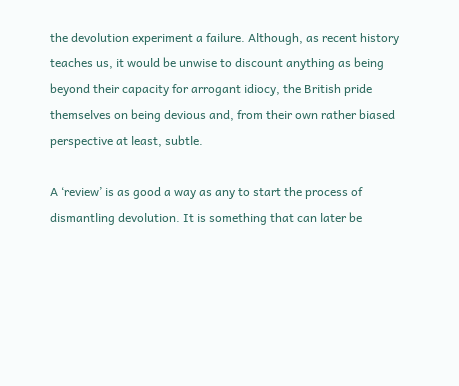the devolution experiment a failure. Although, as recent history teaches us, it would be unwise to discount anything as being beyond their capacity for arrogant idiocy, the British pride themselves on being devious and, from their own rather biased perspective at least, subtle.

A ‘review’ is as good a way as any to start the process of dismantling devolution. It is something that can later be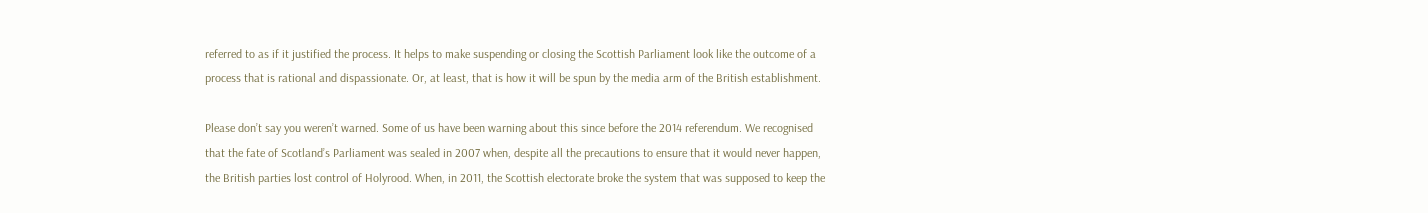referred to as if it justified the process. It helps to make suspending or closing the Scottish Parliament look like the outcome of a process that is rational and dispassionate. Or, at least, that is how it will be spun by the media arm of the British establishment.

Please don’t say you weren’t warned. Some of us have been warning about this since before the 2014 referendum. We recognised that the fate of Scotland’s Parliament was sealed in 2007 when, despite all the precautions to ensure that it would never happen, the British parties lost control of Holyrood. When, in 2011, the Scottish electorate broke the system that was supposed to keep the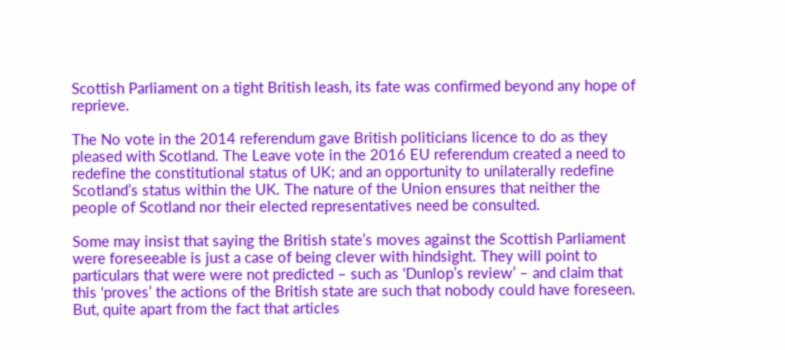Scottish Parliament on a tight British leash, its fate was confirmed beyond any hope of reprieve.

The No vote in the 2014 referendum gave British politicians licence to do as they pleased with Scotland. The Leave vote in the 2016 EU referendum created a need to redefine the constitutional status of UK; and an opportunity to unilaterally redefine Scotland’s status within the UK. The nature of the Union ensures that neither the people of Scotland nor their elected representatives need be consulted.

Some may insist that saying the British state’s moves against the Scottish Parliament were foreseeable is just a case of being clever with hindsight. They will point to particulars that were were not predicted – such as ‘Dunlop’s review’ – and claim that this ‘proves’ the actions of the British state are such that nobody could have foreseen. But, quite apart from the fact that articles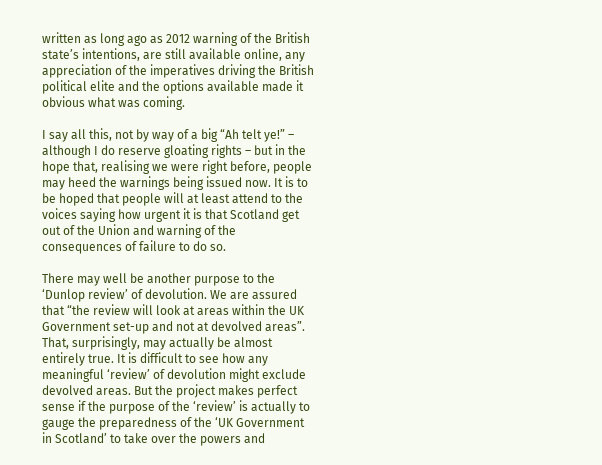written as long ago as 2012 warning of the British state’s intentions, are still available online, any appreciation of the imperatives driving the British political elite and the options available made it obvious what was coming.

I say all this, not by way of a big “Ah telt ye!” – although I do reserve gloating rights – but in the hope that, realising we were right before, people may heed the warnings being issued now. It is to be hoped that people will at least attend to the voices saying how urgent it is that Scotland get out of the Union and warning of the consequences of failure to do so.

There may well be another purpose to the ‘Dunlop review’ of devolution. We are assured that “the review will look at areas within the UK Government set-up and not at devolved areas”. That, surprisingly, may actually be almost entirely true. It is difficult to see how any meaningful ‘review’ of devolution might exclude devolved areas. But the project makes perfect sense if the purpose of the ‘review’ is actually to gauge the preparedness of the ‘UK Government in Scotland’ to take over the powers and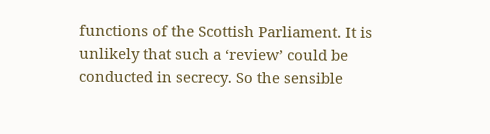functions of the Scottish Parliament. It is unlikely that such a ‘review’ could be conducted in secrecy. So the sensible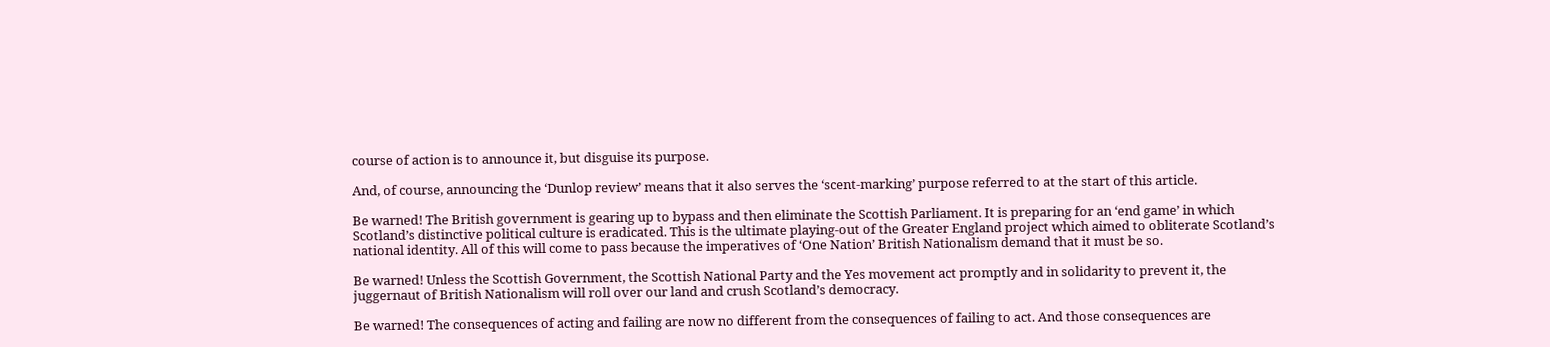course of action is to announce it, but disguise its purpose.

And, of course, announcing the ‘Dunlop review’ means that it also serves the ‘scent-marking’ purpose referred to at the start of this article.

Be warned! The British government is gearing up to bypass and then eliminate the Scottish Parliament. It is preparing for an ‘end game’ in which Scotland’s distinctive political culture is eradicated. This is the ultimate playing-out of the Greater England project which aimed to obliterate Scotland’s national identity. All of this will come to pass because the imperatives of ‘One Nation’ British Nationalism demand that it must be so.

Be warned! Unless the Scottish Government, the Scottish National Party and the Yes movement act promptly and in solidarity to prevent it, the juggernaut of British Nationalism will roll over our land and crush Scotland’s democracy.

Be warned! The consequences of acting and failing are now no different from the consequences of failing to act. And those consequences are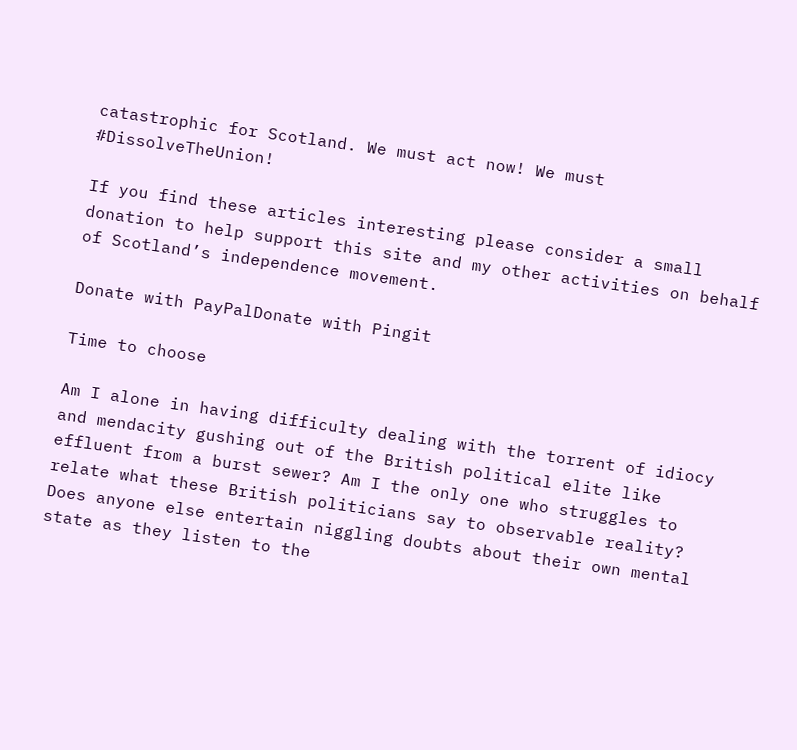catastrophic for Scotland. We must act now! We must #DissolveTheUnion!

If you find these articles interesting please consider a small donation to help support this site and my other activities on behalf of Scotland’s independence movement.

Donate with PayPalDonate with Pingit

Time to choose

Am I alone in having difficulty dealing with the torrent of idiocy and mendacity gushing out of the British political elite like effluent from a burst sewer? Am I the only one who struggles to relate what these British politicians say to observable reality? Does anyone else entertain niggling doubts about their own mental state as they listen to the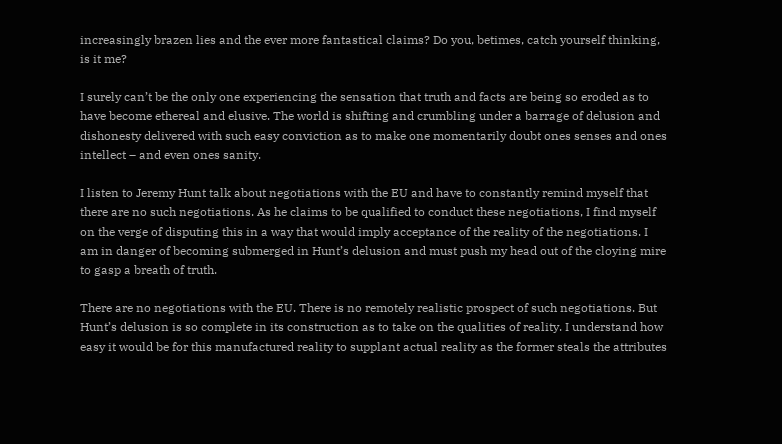increasingly brazen lies and the ever more fantastical claims? Do you, betimes, catch yourself thinking, is it me?

I surely can’t be the only one experiencing the sensation that truth and facts are being so eroded as to have become ethereal and elusive. The world is shifting and crumbling under a barrage of delusion and dishonesty delivered with such easy conviction as to make one momentarily doubt ones senses and ones intellect – and even ones sanity.

I listen to Jeremy Hunt talk about negotiations with the EU and have to constantly remind myself that there are no such negotiations. As he claims to be qualified to conduct these negotiations, I find myself on the verge of disputing this in a way that would imply acceptance of the reality of the negotiations. I am in danger of becoming submerged in Hunt’s delusion and must push my head out of the cloying mire to gasp a breath of truth.

There are no negotiations with the EU. There is no remotely realistic prospect of such negotiations. But Hunt’s delusion is so complete in its construction as to take on the qualities of reality. I understand how easy it would be for this manufactured reality to supplant actual reality as the former steals the attributes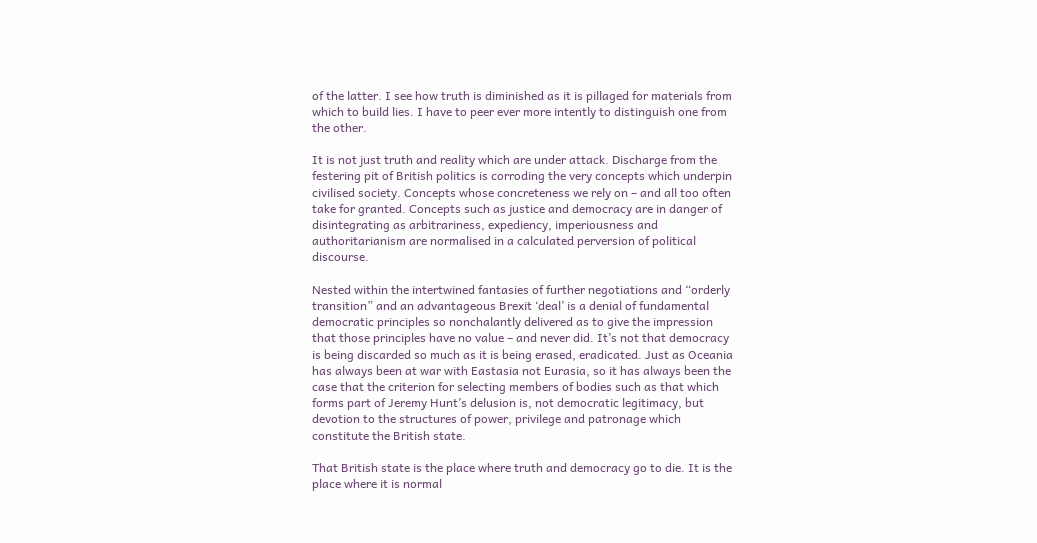of the latter. I see how truth is diminished as it is pillaged for materials from which to build lies. I have to peer ever more intently to distinguish one from the other.

It is not just truth and reality which are under attack. Discharge from the festering pit of British politics is corroding the very concepts which underpin civilised society. Concepts whose concreteness we rely on – and all too often take for granted. Concepts such as justice and democracy are in danger of disintegrating as arbitrariness, expediency, imperiousness and authoritarianism are normalised in a calculated perversion of political discourse.

Nested within the intertwined fantasies of further negotiations and “orderly transition” and an advantageous Brexit ‘deal’ is a denial of fundamental democratic principles so nonchalantly delivered as to give the impression that those principles have no value – and never did. It’s not that democracy is being discarded so much as it is being erased, eradicated. Just as Oceania has always been at war with Eastasia not Eurasia, so it has always been the case that the criterion for selecting members of bodies such as that which forms part of Jeremy Hunt’s delusion is, not democratic legitimacy, but devotion to the structures of power, privilege and patronage which constitute the British state.

That British state is the place where truth and democracy go to die. It is the place where it is normal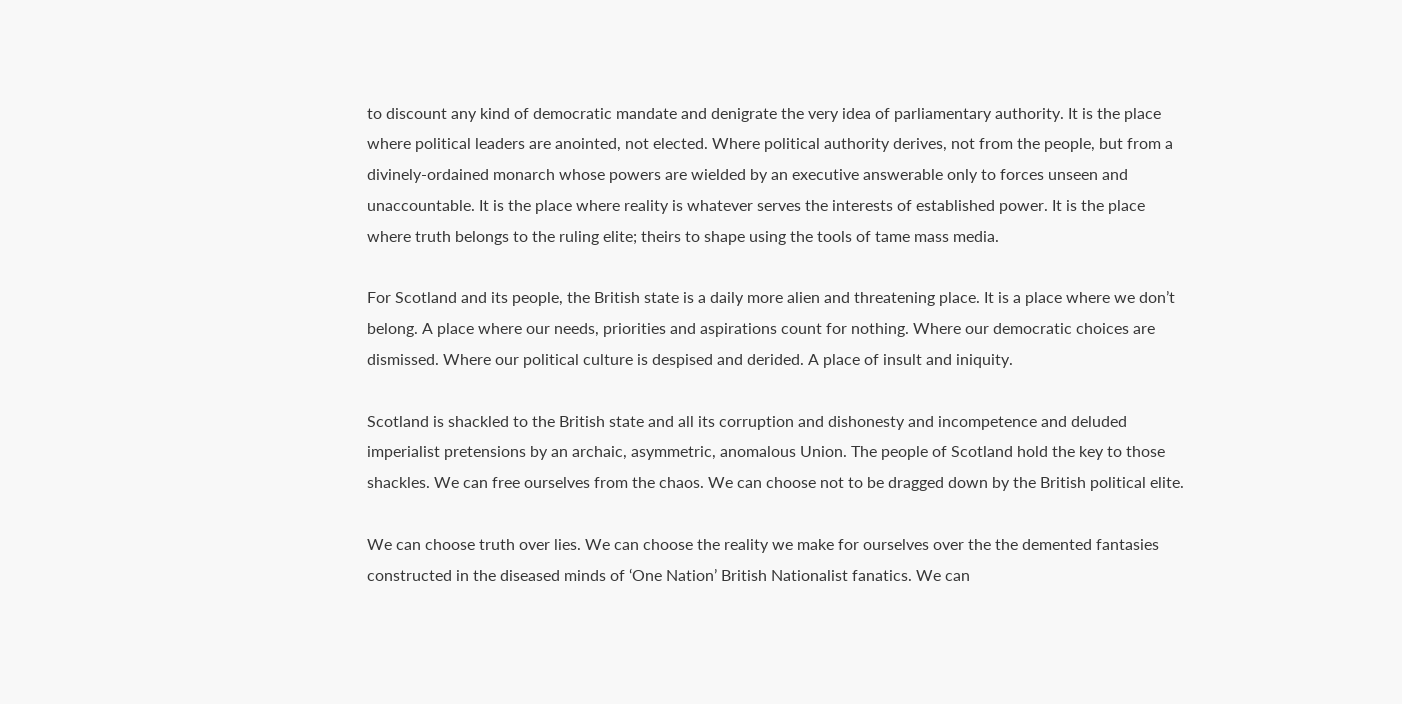to discount any kind of democratic mandate and denigrate the very idea of parliamentary authority. It is the place where political leaders are anointed, not elected. Where political authority derives, not from the people, but from a divinely-ordained monarch whose powers are wielded by an executive answerable only to forces unseen and unaccountable. It is the place where reality is whatever serves the interests of established power. It is the place where truth belongs to the ruling elite; theirs to shape using the tools of tame mass media.

For Scotland and its people, the British state is a daily more alien and threatening place. It is a place where we don’t belong. A place where our needs, priorities and aspirations count for nothing. Where our democratic choices are dismissed. Where our political culture is despised and derided. A place of insult and iniquity.

Scotland is shackled to the British state and all its corruption and dishonesty and incompetence and deluded imperialist pretensions by an archaic, asymmetric, anomalous Union. The people of Scotland hold the key to those shackles. We can free ourselves from the chaos. We can choose not to be dragged down by the British political elite.

We can choose truth over lies. We can choose the reality we make for ourselves over the the demented fantasies constructed in the diseased minds of ‘One Nation’ British Nationalist fanatics. We can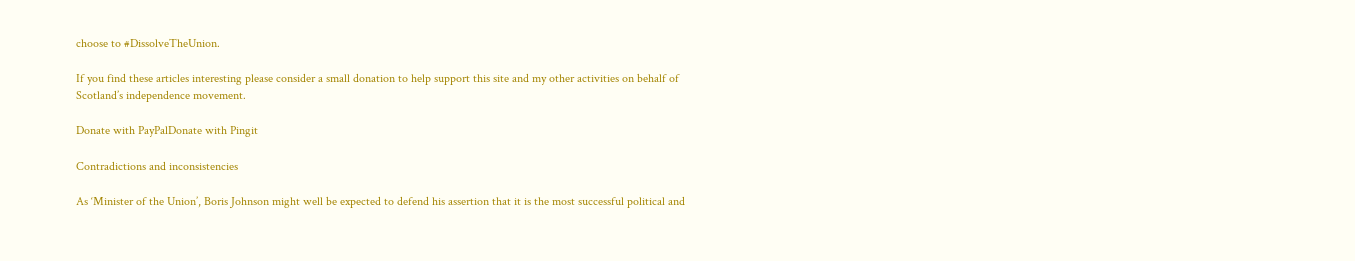choose to #DissolveTheUnion.

If you find these articles interesting please consider a small donation to help support this site and my other activities on behalf of Scotland’s independence movement.

Donate with PayPalDonate with Pingit

Contradictions and inconsistencies

As ‘Minister of the Union’, Boris Johnson might well be expected to defend his assertion that it is the most successful political and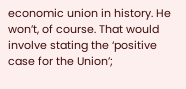economic union in history. He won’t, of course. That would involve stating the ‘positive case for the Union’;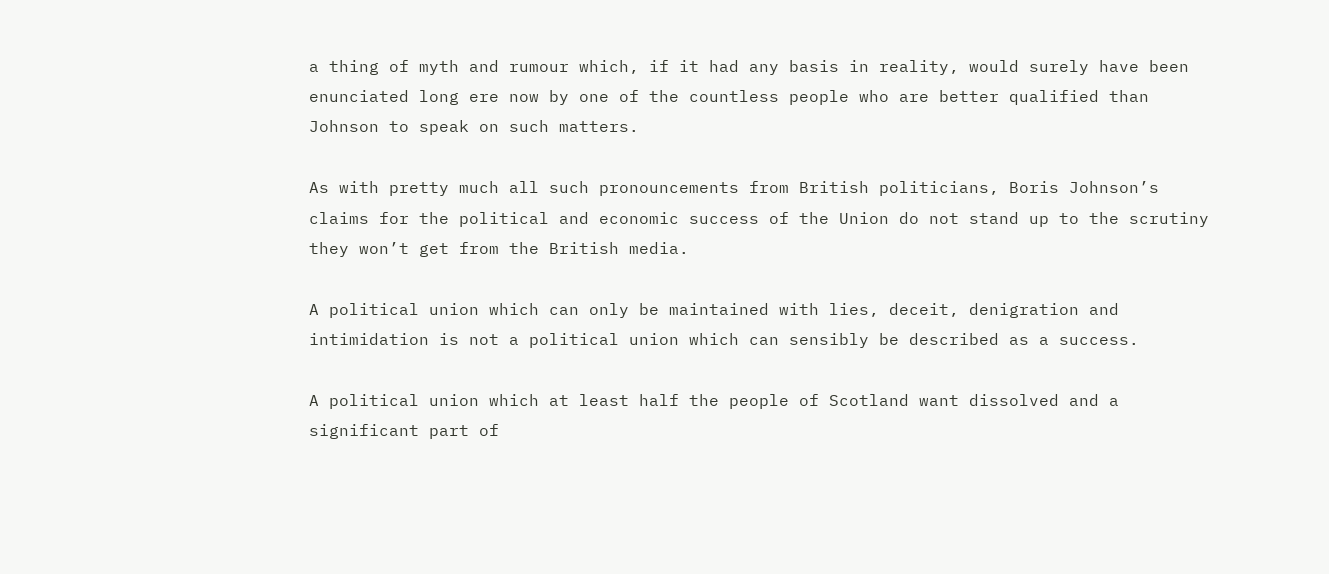a thing of myth and rumour which, if it had any basis in reality, would surely have been enunciated long ere now by one of the countless people who are better qualified than Johnson to speak on such matters.

As with pretty much all such pronouncements from British politicians, Boris Johnson’s claims for the political and economic success of the Union do not stand up to the scrutiny they won’t get from the British media.

A political union which can only be maintained with lies, deceit, denigration and intimidation is not a political union which can sensibly be described as a success.

A political union which at least half the people of Scotland want dissolved and a significant part of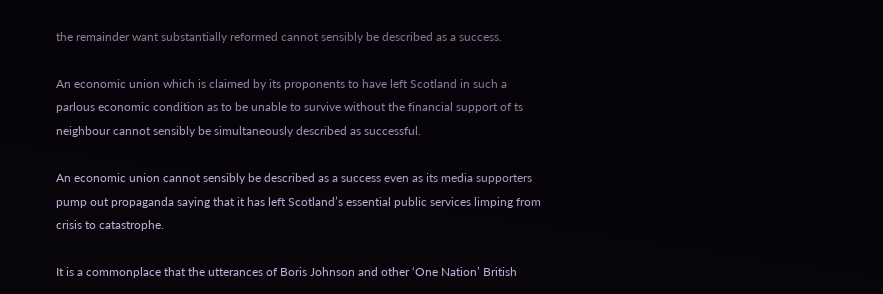the remainder want substantially reformed cannot sensibly be described as a success.

An economic union which is claimed by its proponents to have left Scotland in such a parlous economic condition as to be unable to survive without the financial support of ts neighbour cannot sensibly be simultaneously described as successful.

An economic union cannot sensibly be described as a success even as its media supporters pump out propaganda saying that it has left Scotland’s essential public services limping from crisis to catastrophe.

It is a commonplace that the utterances of Boris Johnson and other ‘One Nation’ British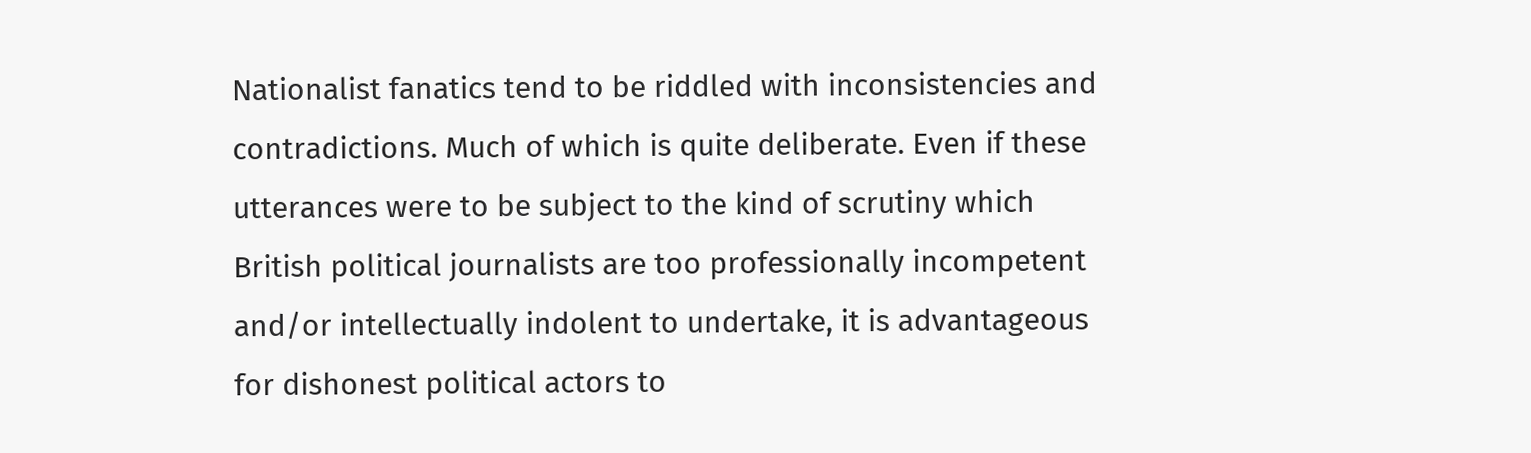Nationalist fanatics tend to be riddled with inconsistencies and contradictions. Much of which is quite deliberate. Even if these utterances were to be subject to the kind of scrutiny which British political journalists are too professionally incompetent and/or intellectually indolent to undertake, it is advantageous for dishonest political actors to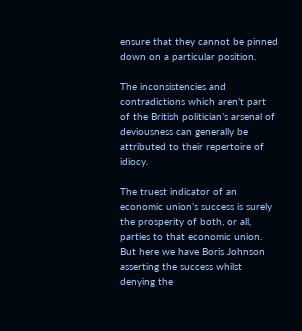ensure that they cannot be pinned down on a particular position.

The inconsistencies and contradictions which aren’t part of the British politician’s arsenal of deviousness can generally be attributed to their repertoire of idiocy.

The truest indicator of an economic union’s success is surely the prosperity of both, or all, parties to that economic union. But here we have Boris Johnson asserting the success whilst denying the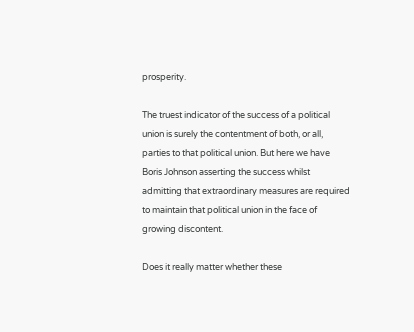prosperity.

The truest indicator of the success of a political union is surely the contentment of both, or all, parties to that political union. But here we have Boris Johnson asserting the success whilst admitting that extraordinary measures are required to maintain that political union in the face of growing discontent.

Does it really matter whether these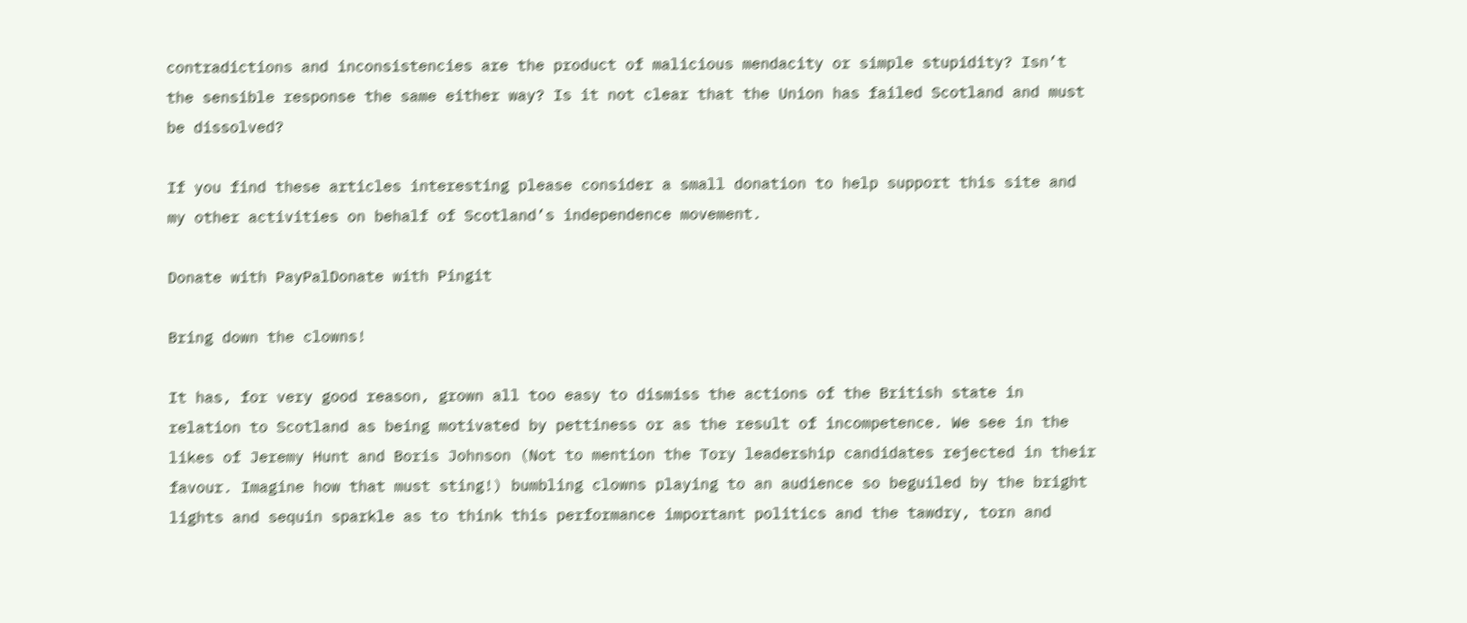contradictions and inconsistencies are the product of malicious mendacity or simple stupidity? Isn’t the sensible response the same either way? Is it not clear that the Union has failed Scotland and must be dissolved?

If you find these articles interesting please consider a small donation to help support this site and my other activities on behalf of Scotland’s independence movement.

Donate with PayPalDonate with Pingit

Bring down the clowns!

It has, for very good reason, grown all too easy to dismiss the actions of the British state in relation to Scotland as being motivated by pettiness or as the result of incompetence. We see in the likes of Jeremy Hunt and Boris Johnson (Not to mention the Tory leadership candidates rejected in their favour. Imagine how that must sting!) bumbling clowns playing to an audience so beguiled by the bright lights and sequin sparkle as to think this performance important politics and the tawdry, torn and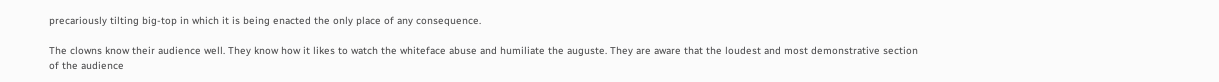precariously tilting big-top in which it is being enacted the only place of any consequence.

The clowns know their audience well. They know how it likes to watch the whiteface abuse and humiliate the auguste. They are aware that the loudest and most demonstrative section of the audience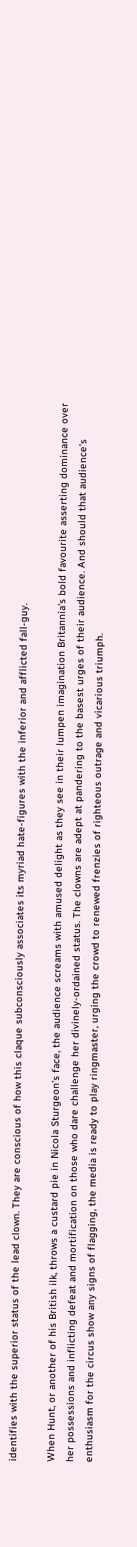identifies with the superior status of the lead clown. They are conscious of how this claque subconsciously associates its myriad hate-figures with the inferior and afflicted fall-guy.

When Hunt, or another of his British ilk, throws a custard pie in Nicola Sturgeon’s face, the audience screams with amused delight as they see in their lumpen imagination Britannia’s bold favourite asserting dominance over her possessions and inflicting defeat and mortification on those who dare challenge her divinely-ordained status. The clowns are adept at pandering to the basest urges of their audience. And should that audience’s enthusiasm for the circus show any signs of flagging, the media is ready to play ringmaster, urging the crowd to renewed frenzies of righteous outrage and vicarious triumph.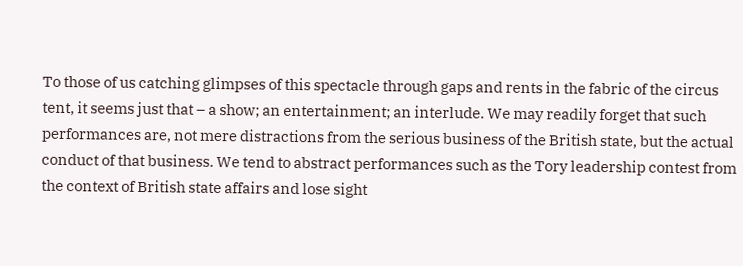To those of us catching glimpses of this spectacle through gaps and rents in the fabric of the circus tent, it seems just that – a show; an entertainment; an interlude. We may readily forget that such performances are, not mere distractions from the serious business of the British state, but the actual conduct of that business. We tend to abstract performances such as the Tory leadership contest from the context of British state affairs and lose sight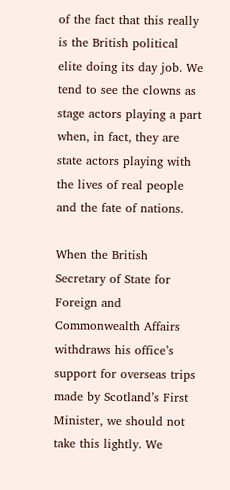of the fact that this really is the British political elite doing its day job. We tend to see the clowns as stage actors playing a part when, in fact, they are state actors playing with the lives of real people and the fate of nations.

When the British Secretary of State for Foreign and Commonwealth Affairs withdraws his office’s support for overseas trips made by Scotland’s First Minister, we should not take this lightly. We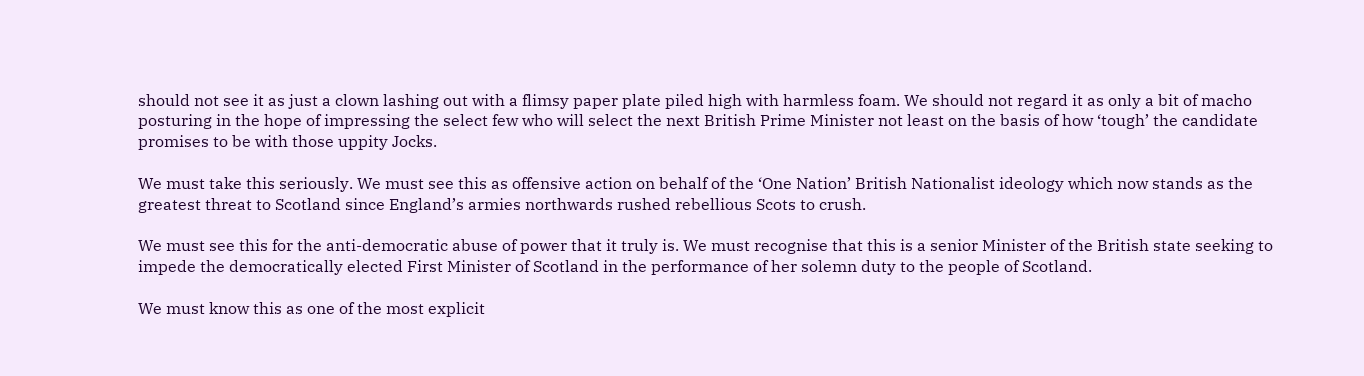should not see it as just a clown lashing out with a flimsy paper plate piled high with harmless foam. We should not regard it as only a bit of macho posturing in the hope of impressing the select few who will select the next British Prime Minister not least on the basis of how ‘tough’ the candidate promises to be with those uppity Jocks.

We must take this seriously. We must see this as offensive action on behalf of the ‘One Nation’ British Nationalist ideology which now stands as the greatest threat to Scotland since England’s armies northwards rushed rebellious Scots to crush.

We must see this for the anti-democratic abuse of power that it truly is. We must recognise that this is a senior Minister of the British state seeking to impede the democratically elected First Minister of Scotland in the performance of her solemn duty to the people of Scotland.

We must know this as one of the most explicit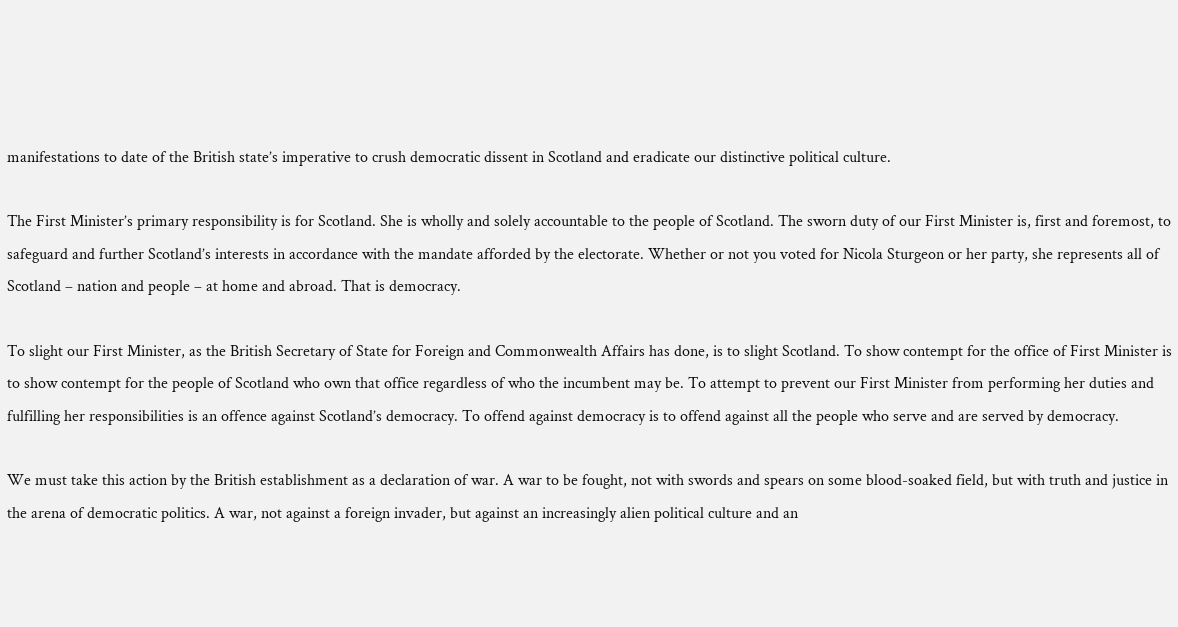manifestations to date of the British state’s imperative to crush democratic dissent in Scotland and eradicate our distinctive political culture.

The First Minister’s primary responsibility is for Scotland. She is wholly and solely accountable to the people of Scotland. The sworn duty of our First Minister is, first and foremost, to safeguard and further Scotland’s interests in accordance with the mandate afforded by the electorate. Whether or not you voted for Nicola Sturgeon or her party, she represents all of Scotland – nation and people – at home and abroad. That is democracy.

To slight our First Minister, as the British Secretary of State for Foreign and Commonwealth Affairs has done, is to slight Scotland. To show contempt for the office of First Minister is to show contempt for the people of Scotland who own that office regardless of who the incumbent may be. To attempt to prevent our First Minister from performing her duties and fulfilling her responsibilities is an offence against Scotland’s democracy. To offend against democracy is to offend against all the people who serve and are served by democracy.

We must take this action by the British establishment as a declaration of war. A war to be fought, not with swords and spears on some blood-soaked field, but with truth and justice in the arena of democratic politics. A war, not against a foreign invader, but against an increasingly alien political culture and an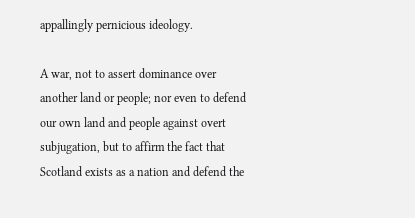appallingly pernicious ideology.

A war, not to assert dominance over another land or people; nor even to defend our own land and people against overt subjugation, but to affirm the fact that Scotland exists as a nation and defend the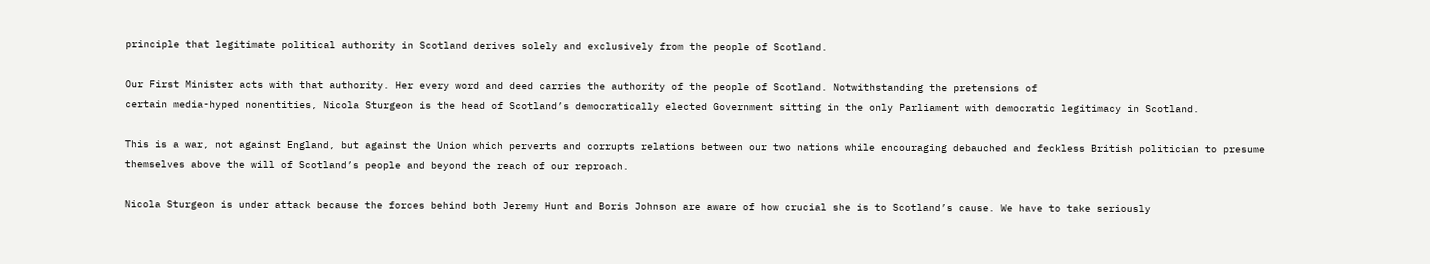principle that legitimate political authority in Scotland derives solely and exclusively from the people of Scotland.

Our First Minister acts with that authority. Her every word and deed carries the authority of the people of Scotland. Notwithstanding the pretensions of
certain media-hyped nonentities, Nicola Sturgeon is the head of Scotland’s democratically elected Government sitting in the only Parliament with democratic legitimacy in Scotland.

This is a war, not against England, but against the Union which perverts and corrupts relations between our two nations while encouraging debauched and feckless British politician to presume themselves above the will of Scotland’s people and beyond the reach of our reproach.

Nicola Sturgeon is under attack because the forces behind both Jeremy Hunt and Boris Johnson are aware of how crucial she is to Scotland’s cause. We have to take seriously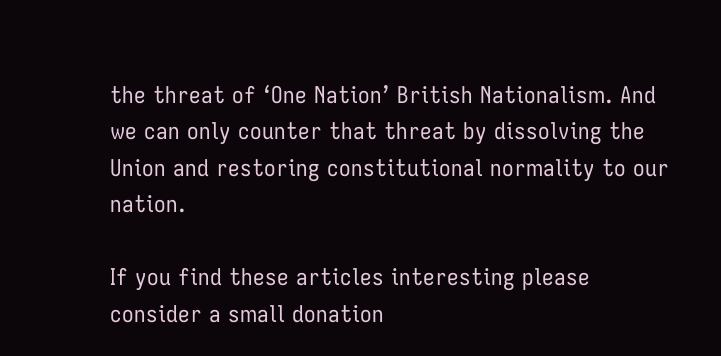the threat of ‘One Nation’ British Nationalism. And we can only counter that threat by dissolving the Union and restoring constitutional normality to our nation.

If you find these articles interesting please consider a small donation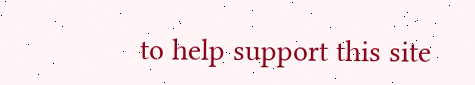to help support this site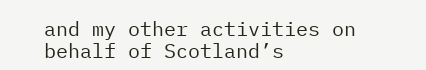and my other activities on behalf of Scotland’s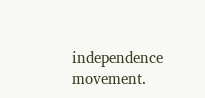independence movement.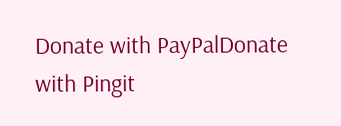Donate with PayPalDonate with Pingit